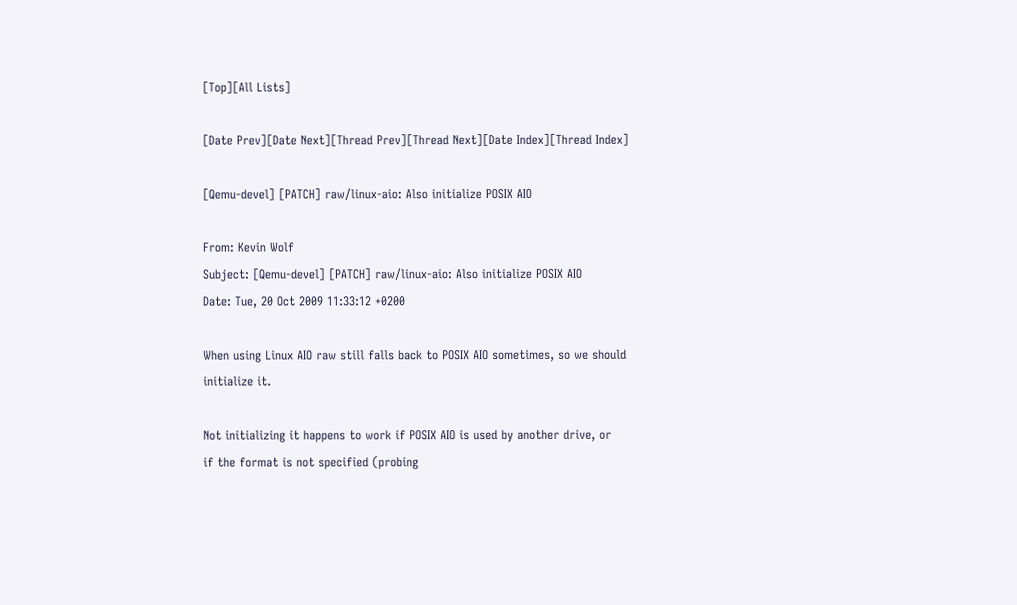[Top][All Lists]

[Date Prev][Date Next][Thread Prev][Thread Next][Date Index][Thread Index]

[Qemu-devel] [PATCH] raw/linux-aio: Also initialize POSIX AIO

From: Kevin Wolf
Subject: [Qemu-devel] [PATCH] raw/linux-aio: Also initialize POSIX AIO
Date: Tue, 20 Oct 2009 11:33:12 +0200

When using Linux AIO raw still falls back to POSIX AIO sometimes, so we should
initialize it.

Not initializing it happens to work if POSIX AIO is used by another drive, or
if the format is not specified (probing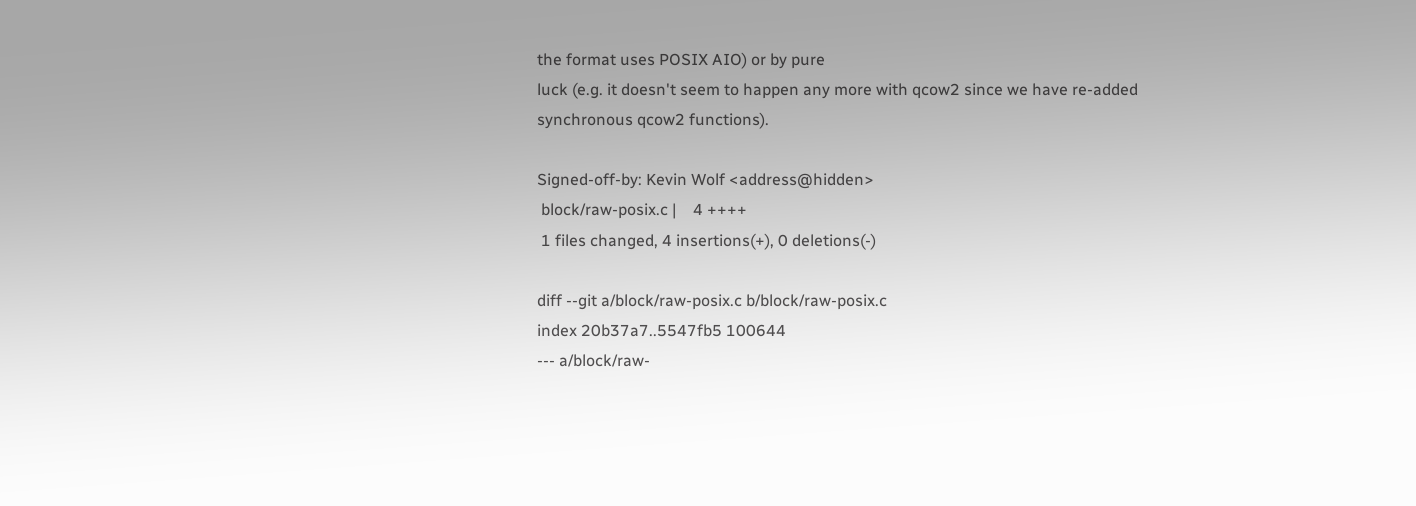the format uses POSIX AIO) or by pure
luck (e.g. it doesn't seem to happen any more with qcow2 since we have re-added
synchronous qcow2 functions).

Signed-off-by: Kevin Wolf <address@hidden>
 block/raw-posix.c |    4 ++++
 1 files changed, 4 insertions(+), 0 deletions(-)

diff --git a/block/raw-posix.c b/block/raw-posix.c
index 20b37a7..5547fb5 100644
--- a/block/raw-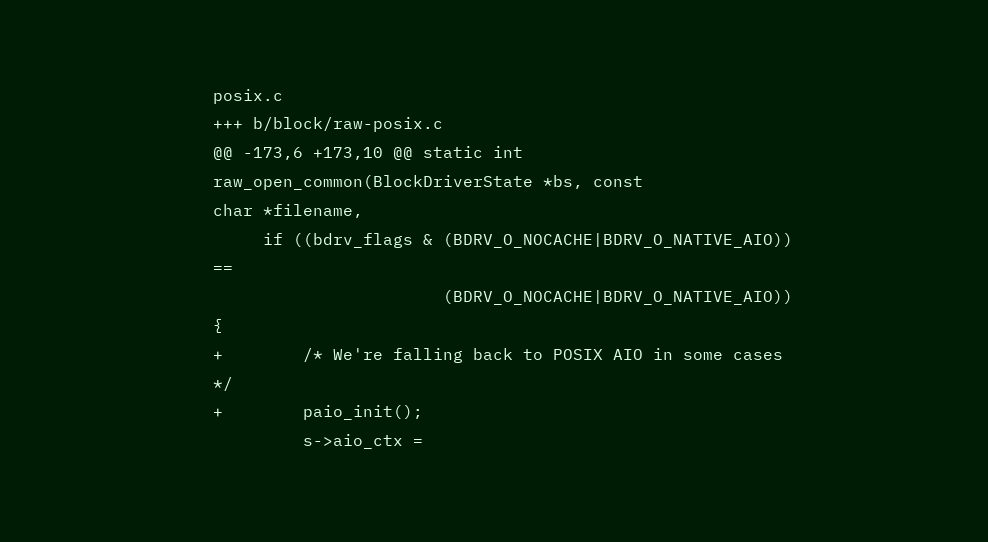posix.c
+++ b/block/raw-posix.c
@@ -173,6 +173,10 @@ static int raw_open_common(BlockDriverState *bs, const
char *filename,
     if ((bdrv_flags & (BDRV_O_NOCACHE|BDRV_O_NATIVE_AIO)) ==
                       (BDRV_O_NOCACHE|BDRV_O_NATIVE_AIO)) {
+        /* We're falling back to POSIX AIO in some cases */
+        paio_init();
         s->aio_ctx =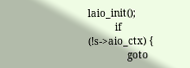laio_init();
         if (!s->aio_ctx) {
             goto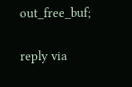out_free_buf;

reply via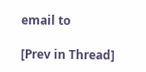email to

[Prev in Thread]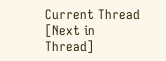Current Thread [Next in Thread]